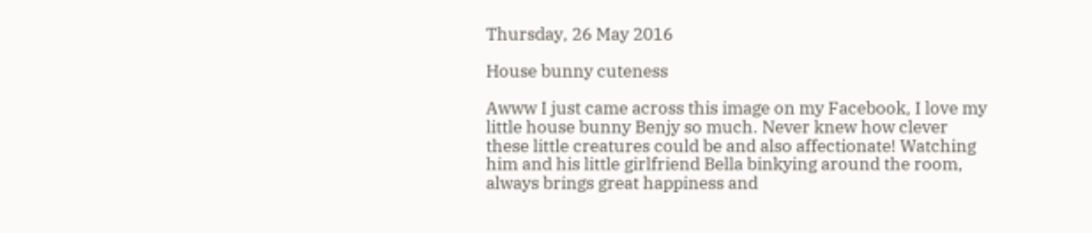Thursday, 26 May 2016

House bunny cuteness

Awww I just came across this image on my Facebook, I love my little house bunny Benjy so much. Never knew how clever these little creatures could be and also affectionate! Watching him and his little girlfriend Bella binkying around the room, always brings great happiness and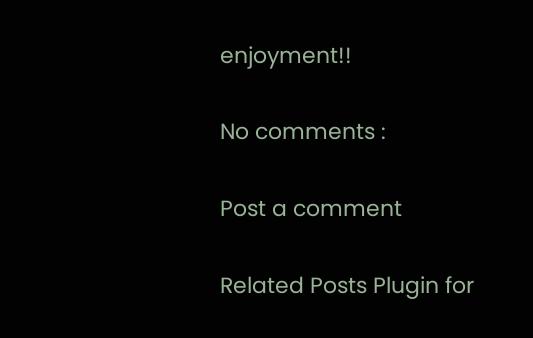enjoyment!!

No comments :

Post a comment

Related Posts Plugin for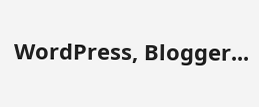WordPress, Blogger...